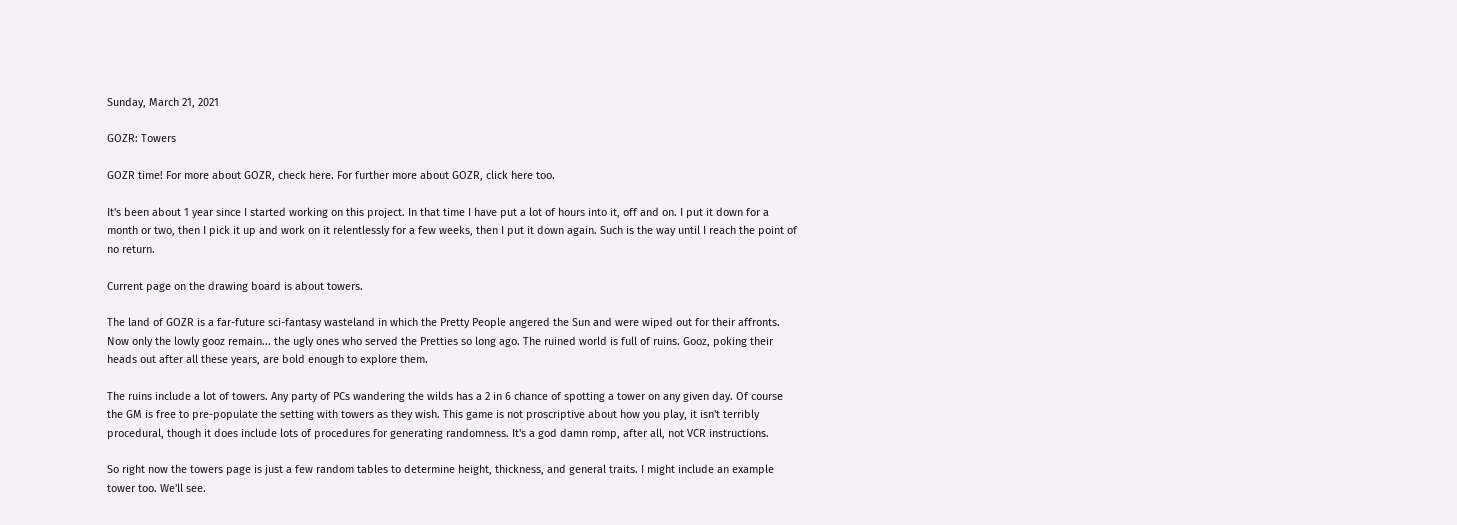Sunday, March 21, 2021

GOZR: Towers

GOZR time! For more about GOZR, check here. For further more about GOZR, click here too.

It's been about 1 year since I started working on this project. In that time I have put a lot of hours into it, off and on. I put it down for a month or two, then I pick it up and work on it relentlessly for a few weeks, then I put it down again. Such is the way until I reach the point of no return.

Current page on the drawing board is about towers.

The land of GOZR is a far-future sci-fantasy wasteland in which the Pretty People angered the Sun and were wiped out for their affronts. Now only the lowly gooz remain... the ugly ones who served the Pretties so long ago. The ruined world is full of ruins. Gooz, poking their heads out after all these years, are bold enough to explore them.

The ruins include a lot of towers. Any party of PCs wandering the wilds has a 2 in 6 chance of spotting a tower on any given day. Of course the GM is free to pre-populate the setting with towers as they wish. This game is not proscriptive about how you play, it isn't terribly procedural, though it does include lots of procedures for generating randomness. It's a god damn romp, after all, not VCR instructions.

So right now the towers page is just a few random tables to determine height, thickness, and general traits. I might include an example tower too. We'll see.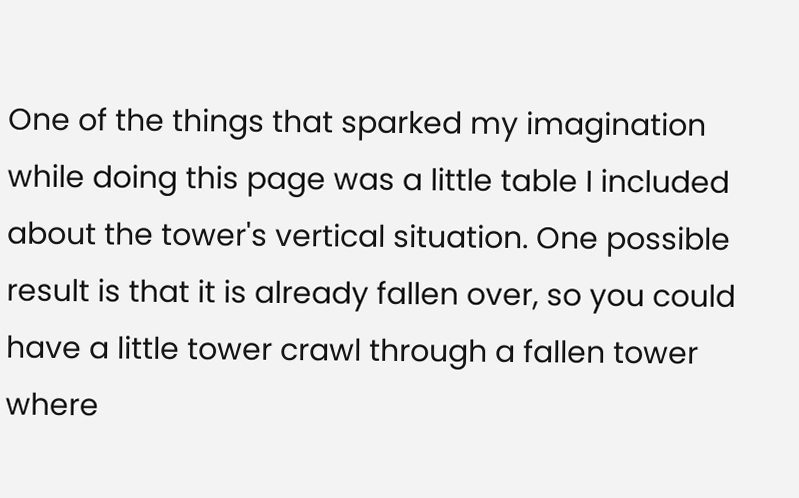One of the things that sparked my imagination while doing this page was a little table I included about the tower's vertical situation. One possible result is that it is already fallen over, so you could have a little tower crawl through a fallen tower where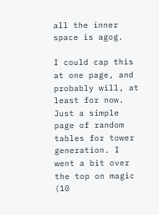all the inner space is agog.

I could cap this at one page, and probably will, at least for now. Just a simple page of random tables for tower generation. I went a bit over the top on magic (10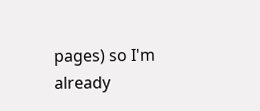pages) so I'm already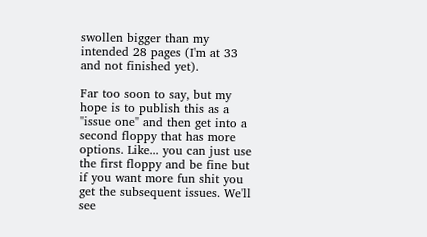swollen bigger than my intended 28 pages (I'm at 33 and not finished yet).

Far too soon to say, but my hope is to publish this as a "issue one" and then get into a second floppy that has more options. Like... you can just use the first floppy and be fine but if you want more fun shit you get the subsequent issues. We'll see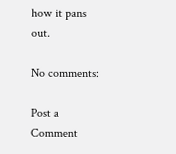how it pans out.

No comments:

Post a Comment